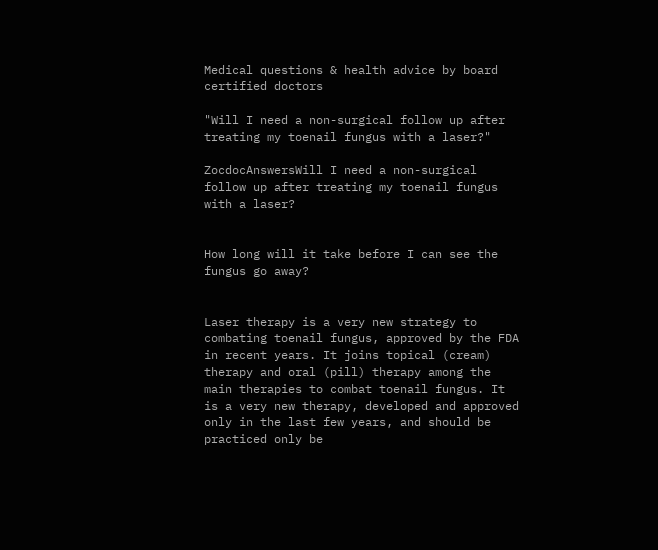Medical questions & health advice by board certified doctors

"Will I need a non-surgical follow up after treating my toenail fungus with a laser?"

ZocdocAnswersWill I need a non-surgical follow up after treating my toenail fungus with a laser?


How long will it take before I can see the fungus go away?


Laser therapy is a very new strategy to combating toenail fungus, approved by the FDA in recent years. It joins topical (cream) therapy and oral (pill) therapy among the main therapies to combat toenail fungus. It is a very new therapy, developed and approved only in the last few years, and should be practiced only be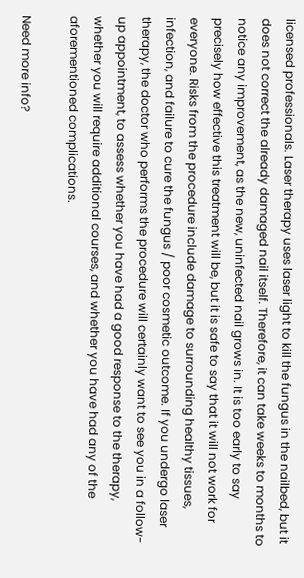licensed professionals. Laser therapy uses laser light to kill the fungus in the nailbed, but it does not correct the already damaged nail itself. Therefore, it can take weeks to months to notice any improvement, as the new, uninfected nail grows in. It is too early to say precisely how effective this treatment will be, but it is safe to say that it will not work for everyone. Risks from the procedure include damage to surrounding healthy tissues, infection, and failure to cure the fungus / poor cosmetic outcome. If you undergo laser therapy, the doctor who performs the procedure will certainly want to see you in a follow-up appointment, to assess whether you have had a good response to the therapy, whether you will require additional courses, and whether you have had any of the aforementioned complications.

Need more info?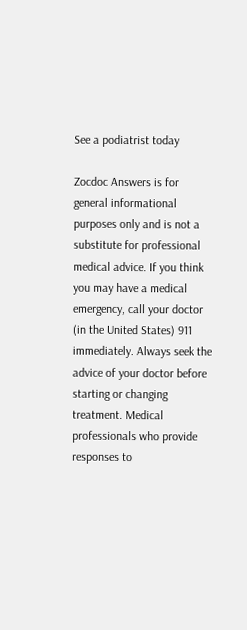See a podiatrist today

Zocdoc Answers is for general informational purposes only and is not a substitute for professional medical advice. If you think you may have a medical emergency, call your doctor (in the United States) 911 immediately. Always seek the advice of your doctor before starting or changing treatment. Medical professionals who provide responses to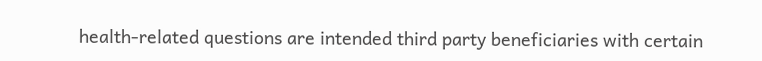health-related questions are intended third party beneficiaries with certain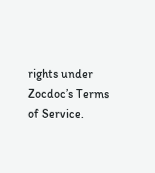rights under Zocdoc’s Terms of Service.